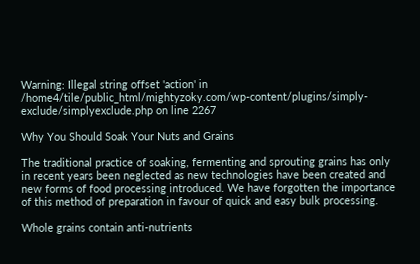Warning: Illegal string offset 'action' in /home4/tile/public_html/mightyzoky.com/wp-content/plugins/simply-exclude/simplyexclude.php on line 2267

Why You Should Soak Your Nuts and Grains

The traditional practice of soaking, fermenting and sprouting grains has only in recent years been neglected as new technologies have been created and new forms of food processing introduced. We have forgotten the importance of this method of preparation in favour of quick and easy bulk processing.

Whole grains contain anti-nutrients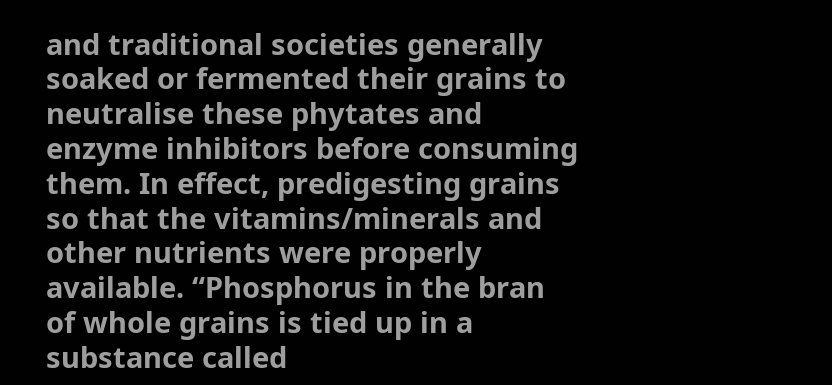and traditional societies generally soaked or fermented their grains to neutralise these phytates and enzyme inhibitors before consuming them. In effect, predigesting grains so that the vitamins/minerals and other nutrients were properly available. “Phosphorus in the bran of whole grains is tied up in a substance called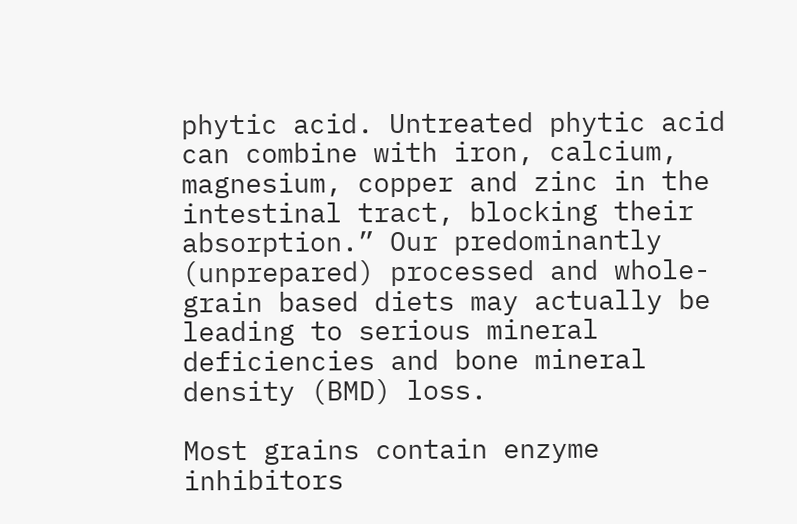phytic acid. Untreated phytic acid can combine with iron, calcium, magnesium, copper and zinc in the intestinal tract, blocking their absorption.” Our predominantly (unprepared) processed and whole-grain based diets may actually be leading to serious mineral deficiencies and bone mineral density (BMD) loss.

Most grains contain enzyme inhibitors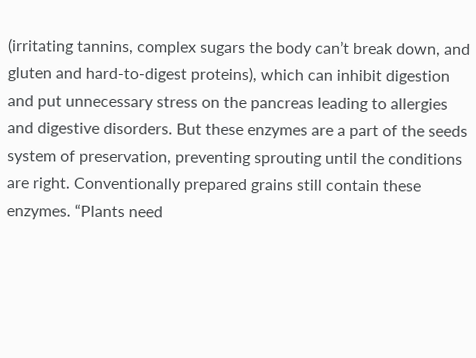(irritating tannins, complex sugars the body can’t break down, and gluten and hard-to-digest proteins), which can inhibit digestion and put unnecessary stress on the pancreas leading to allergies and digestive disorders. But these enzymes are a part of the seeds system of preservation, preventing sprouting until the conditions are right. Conventionally prepared grains still contain these enzymes. “Plants need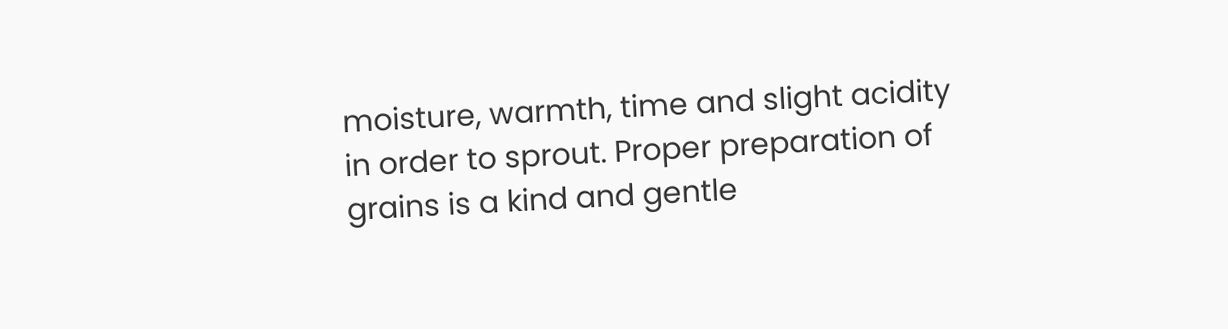moisture, warmth, time and slight acidity in order to sprout. Proper preparation of grains is a kind and gentle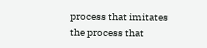process that imitates the process that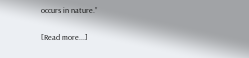occurs in nature.”

[Read more...]